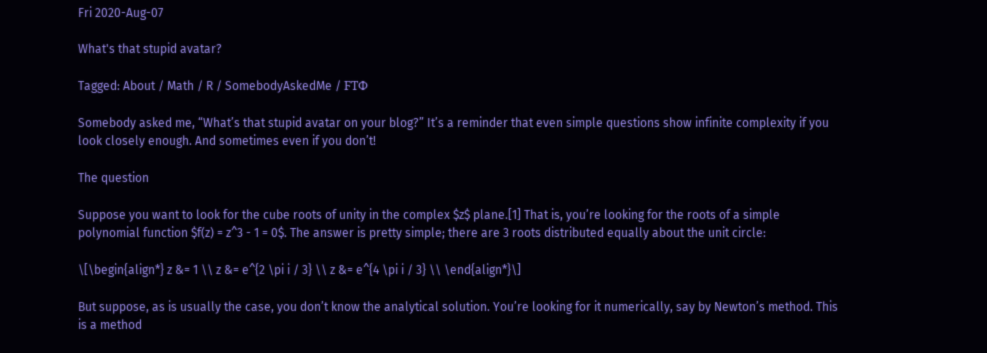Fri 2020-Aug-07

What's that stupid avatar?

Tagged: About / Math / R / SomebodyAskedMe / ϜΤΦ

Somebody asked me, “What’s that stupid avatar on your blog?” It’s a reminder that even simple questions show infinite complexity if you look closely enough. And sometimes even if you don’t!

The question

Suppose you want to look for the cube roots of unity in the complex $z$ plane.[1] That is, you’re looking for the roots of a simple polynomial function $f(z) = z^3 - 1 = 0$. The answer is pretty simple; there are 3 roots distributed equally about the unit circle:

\[\begin{align*} z &= 1 \\ z &= e^{2 \pi i / 3} \\ z &= e^{4 \pi i / 3} \\ \end{align*}\]

But suppose, as is usually the case, you don’t know the analytical solution. You’re looking for it numerically, say by Newton’s method. This is a method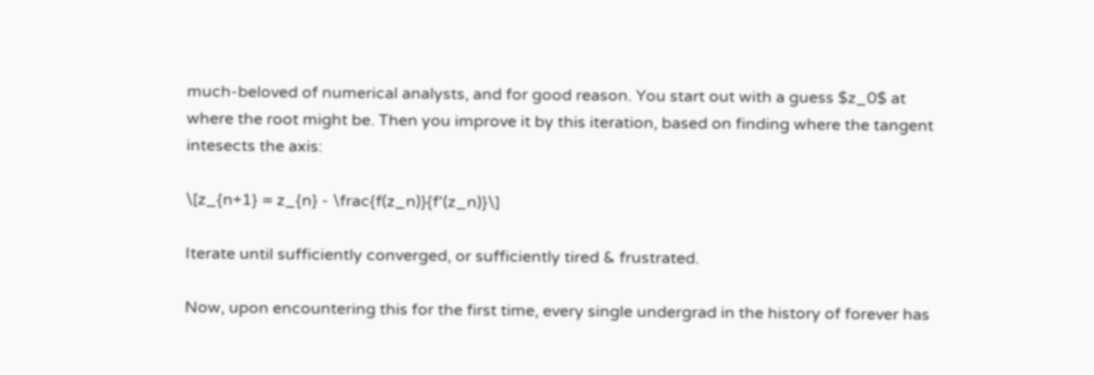much-beloved of numerical analysts, and for good reason. You start out with a guess $z_0$ at where the root might be. Then you improve it by this iteration, based on finding where the tangent intesects the axis:

\[z_{n+1} = z_{n} - \frac{f(z_n)}{f'(z_n)}\]

Iterate until sufficiently converged, or sufficiently tired & frustrated.

Now, upon encountering this for the first time, every single undergrad in the history of forever has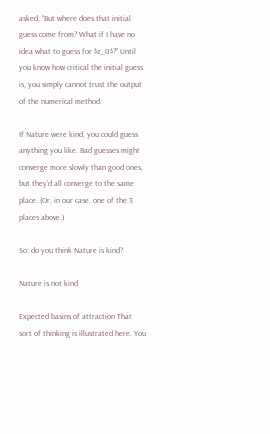asked, “But where does that initial guess come from? What if I have no idea what to guess for $z_0$?” Until you know how critical the initial guess is, you simply cannot trust the output of the numerical method.

If Nature were kind, you could guess anything you like. Bad guesses might converge more slowly than good ones, but they’d all converge to the same place. (Or, in our case, one of the 3 places above.)

So: do you think Nature is kind?

Nature is not kind

Expected basins of attraction That sort of thinking is illustrated here. You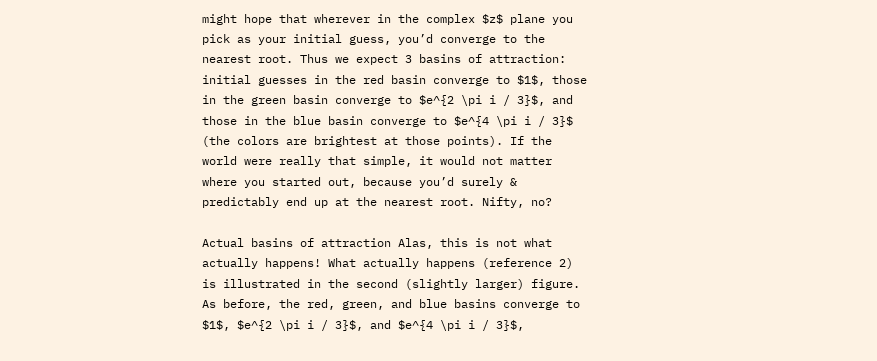might hope that wherever in the complex $z$ plane you pick as your initial guess, you’d converge to the nearest root. Thus we expect 3 basins of attraction: initial guesses in the red basin converge to $1$, those in the green basin converge to $e^{2 \pi i / 3}$, and those in the blue basin converge to $e^{4 \pi i / 3}$ (the colors are brightest at those points). If the world were really that simple, it would not matter where you started out, because you’d surely & predictably end up at the nearest root. Nifty, no?

Actual basins of attraction Alas, this is not what actually happens! What actually happens (reference 2) is illustrated in the second (slightly larger) figure. As before, the red, green, and blue basins converge to $1$, $e^{2 \pi i / 3}$, and $e^{4 \pi i / 3}$,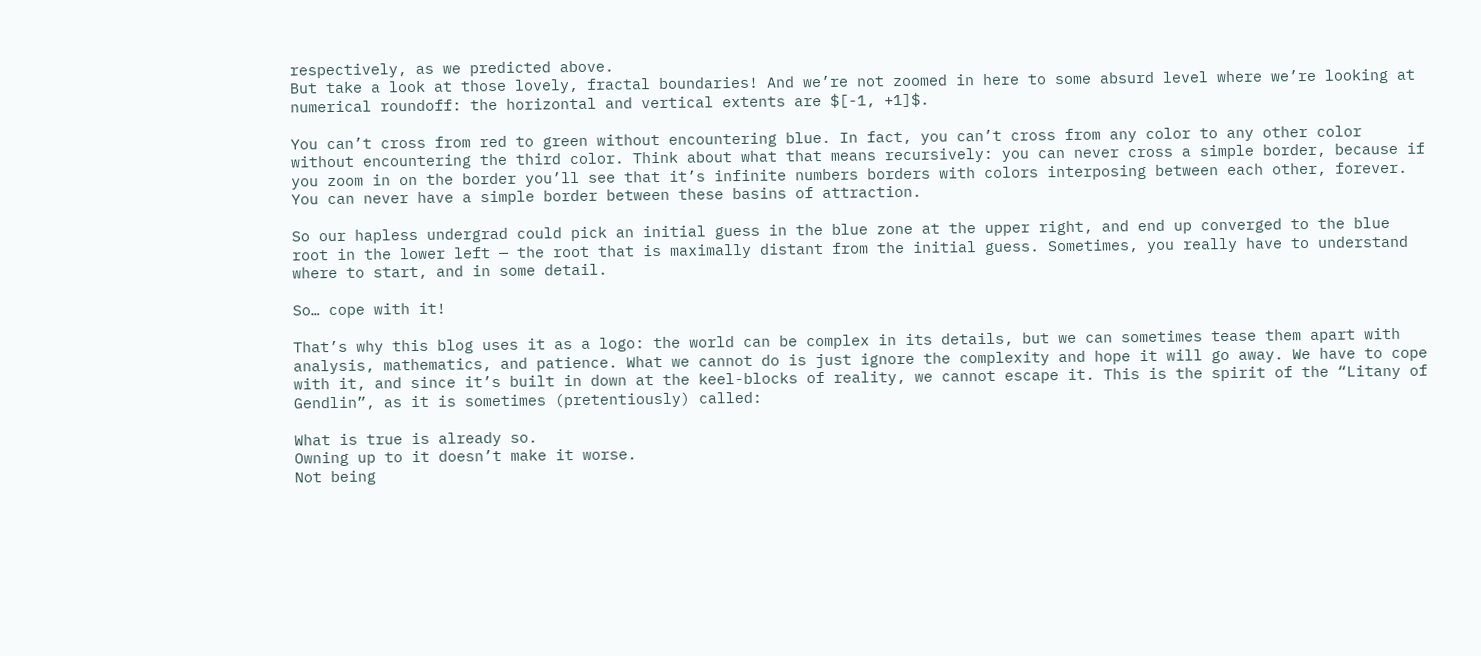respectively, as we predicted above.
But take a look at those lovely, fractal boundaries! And we’re not zoomed in here to some absurd level where we’re looking at numerical roundoff: the horizontal and vertical extents are $[-1, +1]$.

You can’t cross from red to green without encountering blue. In fact, you can’t cross from any color to any other color without encountering the third color. Think about what that means recursively: you can never cross a simple border, because if you zoom in on the border you’ll see that it’s infinite numbers borders with colors interposing between each other, forever. You can never have a simple border between these basins of attraction.

So our hapless undergrad could pick an initial guess in the blue zone at the upper right, and end up converged to the blue root in the lower left — the root that is maximally distant from the initial guess. Sometimes, you really have to understand where to start, and in some detail.

So… cope with it!

That’s why this blog uses it as a logo: the world can be complex in its details, but we can sometimes tease them apart with analysis, mathematics, and patience. What we cannot do is just ignore the complexity and hope it will go away. We have to cope with it, and since it’s built in down at the keel-blocks of reality, we cannot escape it. This is the spirit of the “Litany of Gendlin”, as it is sometimes (pretentiously) called:

What is true is already so.
Owning up to it doesn’t make it worse.
Not being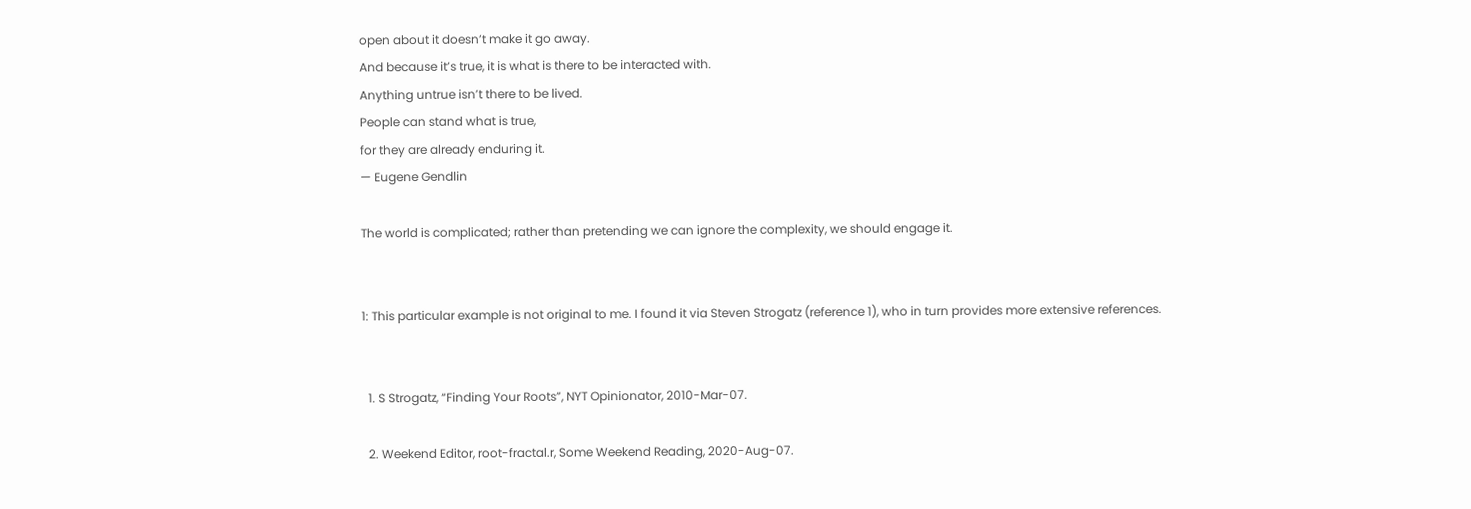open about it doesn’t make it go away.
And because it’s true, it is what is there to be interacted with.
Anything untrue isn’t there to be lived.
People can stand what is true,
for they are already enduring it.
— Eugene Gendlin

The world is complicated; rather than pretending we can ignore the complexity, we should engage it.


1: This particular example is not original to me. I found it via Steven Strogatz (reference 1), who in turn provides more extensive references.


  1. S Strogatz, “Finding Your Roots”, NYT Opinionator, 2010-Mar-07.

  2. Weekend Editor, root-fractal.r, Some Weekend Reading, 2020-Aug-07.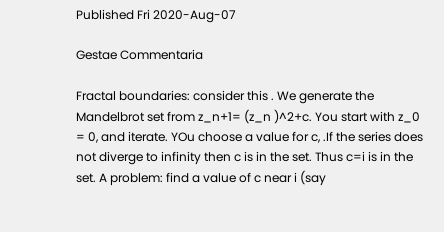Published Fri 2020-Aug-07

Gestae Commentaria

Fractal boundaries: consider this . We generate the Mandelbrot set from z_n+1= (z_n )^2+c. You start with z_0 = 0, and iterate. YOu choose a value for c, .If the series does not diverge to infinity then c is in the set. Thus c=i is in the set. A problem: find a value of c near i (say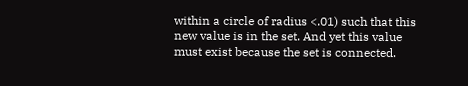within a circle of radius <.01) such that this new value is in the set. And yet this value must exist because the set is connected.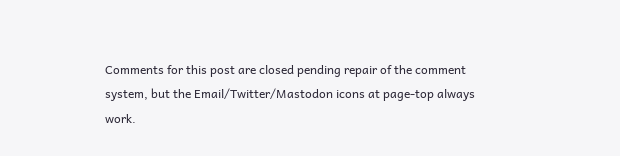Comments for this post are closed pending repair of the comment system, but the Email/Twitter/Mastodon icons at page-top always work.